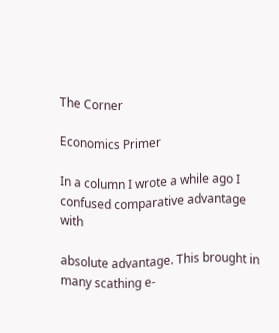The Corner

Economics Primer

In a column I wrote a while ago I confused comparative advantage with

absolute advantage. This brought in many scathing e-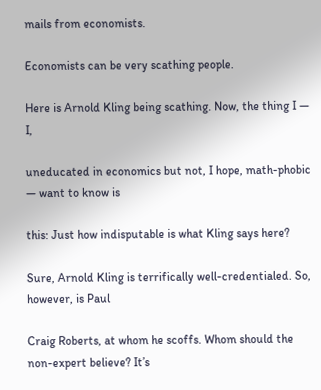mails from economists.

Economists can be very scathing people.

Here is Arnold Kling being scathing. Now, the thing I — I,

uneducated in economics but not, I hope, math-phobic — want to know is

this: Just how indisputable is what Kling says here?

Sure, Arnold Kling is terrifically well-credentialed. So, however, is Paul

Craig Roberts, at whom he scoffs. Whom should the non-expert believe? It’s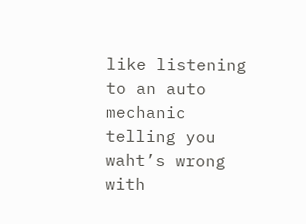like listening to an auto mechanic telling you waht’s wrong with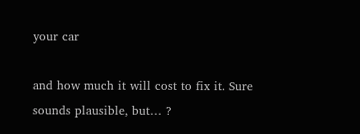your car

and how much it will cost to fix it. Sure sounds plausible, but… ?